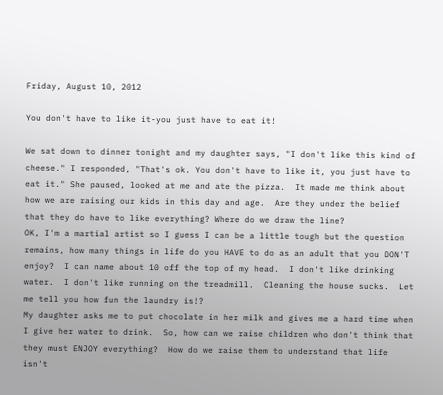Friday, August 10, 2012

You don't have to like it-you just have to eat it!

We sat down to dinner tonight and my daughter says, "I don't like this kind of cheese." I responded, "That's ok. You don't have to like it, you just have to eat it." She paused, looked at me and ate the pizza.  It made me think about how we are raising our kids in this day and age.  Are they under the belief that they do have to like everything? Where do we draw the line?
OK, I'm a martial artist so I guess I can be a little tough but the question remains, how many things in life do you HAVE to do as an adult that you DON'T enjoy?  I can name about 10 off the top of my head.  I don't like drinking water.  I don't like running on the treadmill.  Cleaning the house sucks.  Let me tell you how fun the laundry is!?
My daughter asks me to put chocolate in her milk and gives me a hard time when I give her water to drink.  So, how can we raise children who don't think that they must ENJOY everything?  How do we raise them to understand that life isn't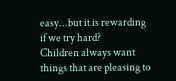easy...but it is rewarding if we try hard?
Children always want things that are pleasing to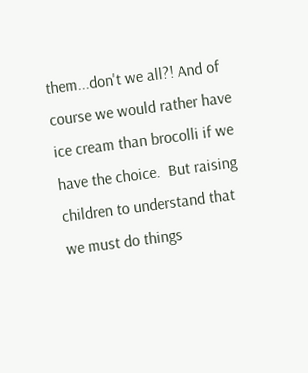them...don't we all?! And of course we would rather have ice cream than brocolli if we have the choice.  But raising children to understand that we must do things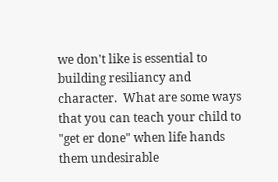we don't like is essential to building resiliancy and character.  What are some ways that you can teach your child to "get er done" when life hands them undesirable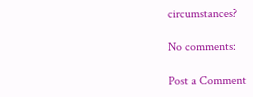circumstances?

No comments:

Post a Comment